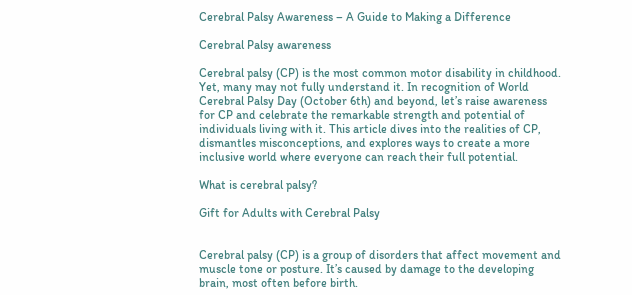Cerebral Palsy Awareness – A Guide to Making a Difference

Cerebral Palsy awareness

Cerebral palsy (CP) is the most common motor disability in childhood. Yet, many may not fully understand it. In recognition of World Cerebral Palsy Day (October 6th) and beyond, let’s raise awareness for CP and celebrate the remarkable strength and potential of individuals living with it. This article dives into the realities of CP, dismantles misconceptions, and explores ways to create a more inclusive world where everyone can reach their full potential.

What is cerebral palsy?

Gift for Adults with Cerebral Palsy


Cerebral palsy (CP) is a group of disorders that affect movement and muscle tone or posture. It’s caused by damage to the developing brain, most often before birth.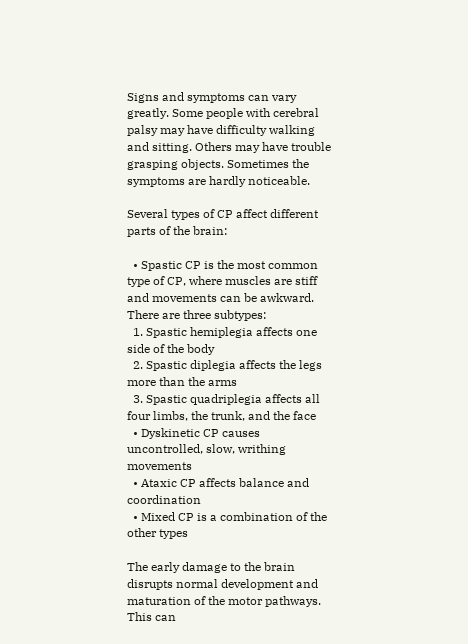Signs and symptoms can vary greatly. Some people with cerebral palsy may have difficulty walking and sitting. Others may have trouble grasping objects. Sometimes the symptoms are hardly noticeable.

Several types of CP affect different parts of the brain:

  • Spastic CP is the most common type of CP, where muscles are stiff and movements can be awkward. There are three subtypes:
  1. Spastic hemiplegia affects one side of the body
  2. Spastic diplegia affects the legs more than the arms
  3. Spastic quadriplegia affects all four limbs, the trunk, and the face
  • Dyskinetic CP causes uncontrolled, slow, writhing movements
  • Ataxic CP affects balance and coordination
  • Mixed CP is a combination of the other types

The early damage to the brain disrupts normal development and maturation of the motor pathways. This can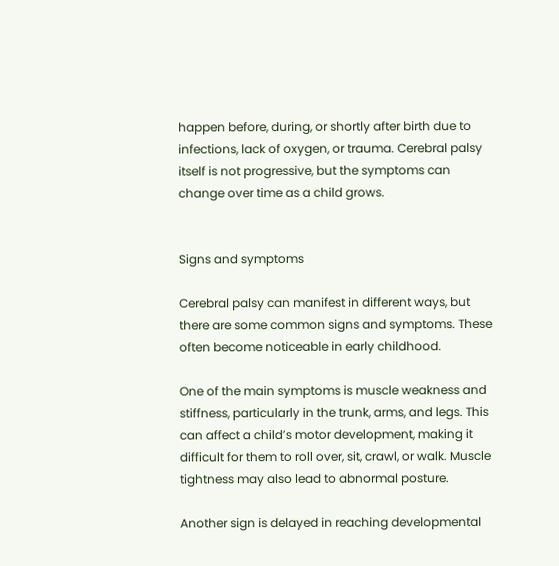happen before, during, or shortly after birth due to infections, lack of oxygen, or trauma. Cerebral palsy itself is not progressive, but the symptoms can change over time as a child grows.


Signs and symptoms

Cerebral palsy can manifest in different ways, but there are some common signs and symptoms. These often become noticeable in early childhood.

One of the main symptoms is muscle weakness and stiffness, particularly in the trunk, arms, and legs. This can affect a child’s motor development, making it difficult for them to roll over, sit, crawl, or walk. Muscle tightness may also lead to abnormal posture.

Another sign is delayed in reaching developmental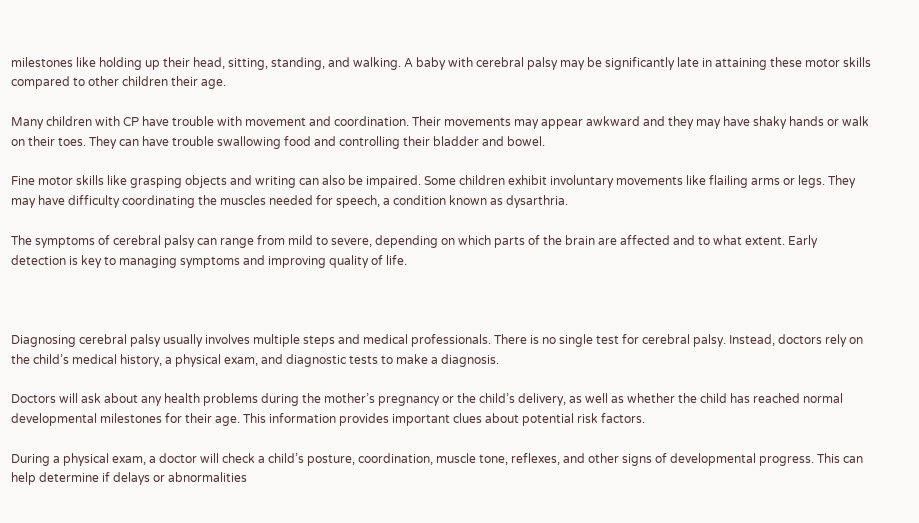milestones like holding up their head, sitting, standing, and walking. A baby with cerebral palsy may be significantly late in attaining these motor skills compared to other children their age.

Many children with CP have trouble with movement and coordination. Their movements may appear awkward and they may have shaky hands or walk on their toes. They can have trouble swallowing food and controlling their bladder and bowel.

Fine motor skills like grasping objects and writing can also be impaired. Some children exhibit involuntary movements like flailing arms or legs. They may have difficulty coordinating the muscles needed for speech, a condition known as dysarthria.

The symptoms of cerebral palsy can range from mild to severe, depending on which parts of the brain are affected and to what extent. Early detection is key to managing symptoms and improving quality of life.



Diagnosing cerebral palsy usually involves multiple steps and medical professionals. There is no single test for cerebral palsy. Instead, doctors rely on the child’s medical history, a physical exam, and diagnostic tests to make a diagnosis.

Doctors will ask about any health problems during the mother’s pregnancy or the child’s delivery, as well as whether the child has reached normal developmental milestones for their age. This information provides important clues about potential risk factors.

During a physical exam, a doctor will check a child’s posture, coordination, muscle tone, reflexes, and other signs of developmental progress. This can help determine if delays or abnormalities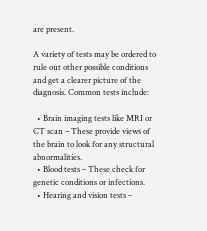are present.

A variety of tests may be ordered to rule out other possible conditions and get a clearer picture of the diagnosis. Common tests include:

  • Brain imaging tests like MRI or CT scan – These provide views of the brain to look for any structural abnormalities.
  • Blood tests – These check for genetic conditions or infections.
  • Hearing and vision tests –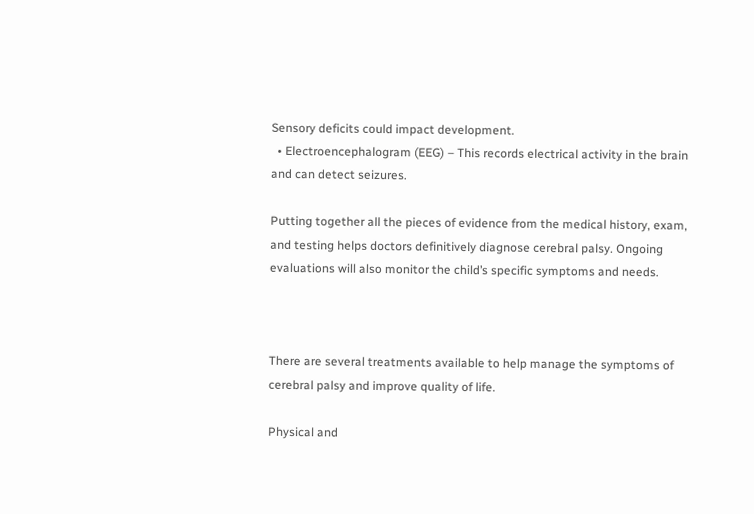Sensory deficits could impact development.
  • Electroencephalogram (EEG) – This records electrical activity in the brain and can detect seizures.

Putting together all the pieces of evidence from the medical history, exam, and testing helps doctors definitively diagnose cerebral palsy. Ongoing evaluations will also monitor the child’s specific symptoms and needs.



There are several treatments available to help manage the symptoms of cerebral palsy and improve quality of life.

Physical and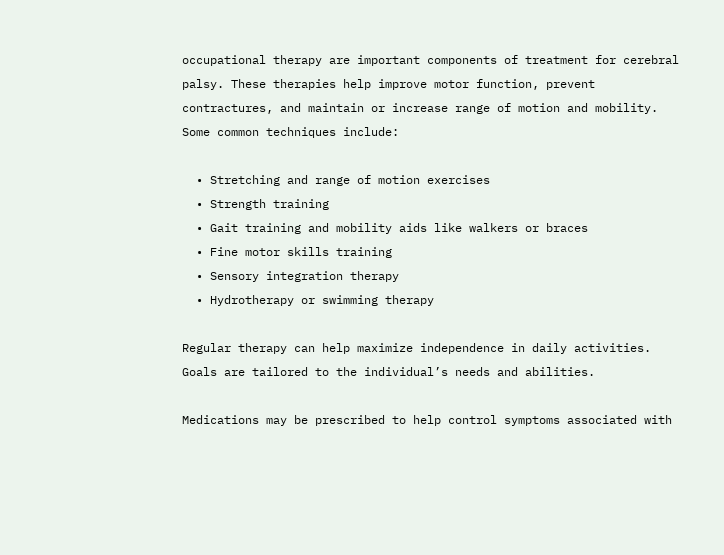occupational therapy are important components of treatment for cerebral palsy. These therapies help improve motor function, prevent contractures, and maintain or increase range of motion and mobility. Some common techniques include:

  • Stretching and range of motion exercises
  • Strength training
  • Gait training and mobility aids like walkers or braces
  • Fine motor skills training
  • Sensory integration therapy
  • Hydrotherapy or swimming therapy

Regular therapy can help maximize independence in daily activities. Goals are tailored to the individual’s needs and abilities.

Medications may be prescribed to help control symptoms associated with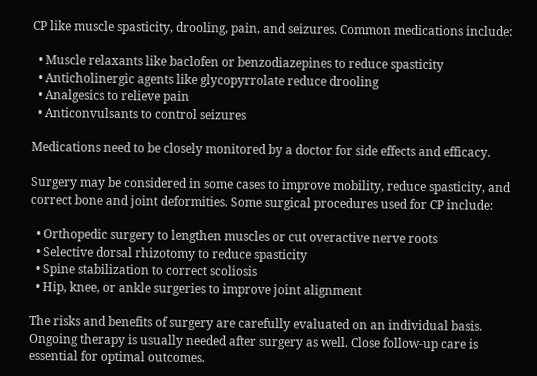CP like muscle spasticity, drooling, pain, and seizures. Common medications include:

  • Muscle relaxants like baclofen or benzodiazepines to reduce spasticity
  • Anticholinergic agents like glycopyrrolate reduce drooling
  • Analgesics to relieve pain
  • Anticonvulsants to control seizures

Medications need to be closely monitored by a doctor for side effects and efficacy.

Surgery may be considered in some cases to improve mobility, reduce spasticity, and correct bone and joint deformities. Some surgical procedures used for CP include:

  • Orthopedic surgery to lengthen muscles or cut overactive nerve roots
  • Selective dorsal rhizotomy to reduce spasticity
  • Spine stabilization to correct scoliosis
  • Hip, knee, or ankle surgeries to improve joint alignment

The risks and benefits of surgery are carefully evaluated on an individual basis. Ongoing therapy is usually needed after surgery as well. Close follow-up care is essential for optimal outcomes.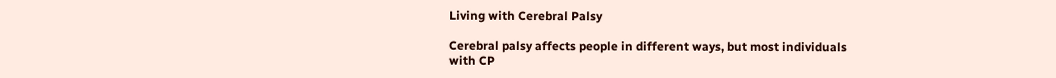Living with Cerebral Palsy

Cerebral palsy affects people in different ways, but most individuals with CP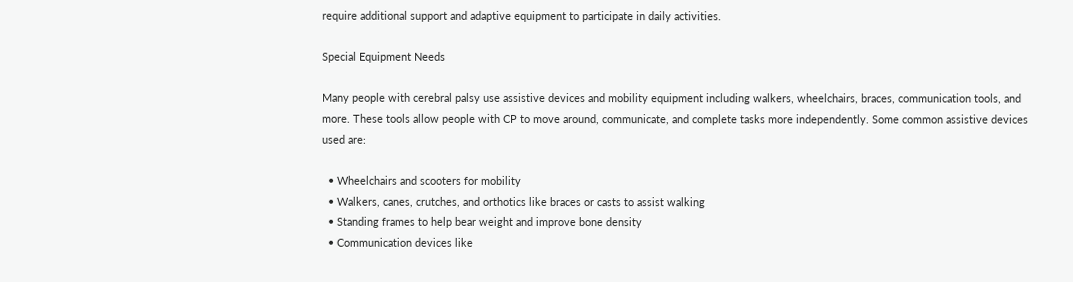require additional support and adaptive equipment to participate in daily activities.

Special Equipment Needs

Many people with cerebral palsy use assistive devices and mobility equipment including walkers, wheelchairs, braces, communication tools, and more. These tools allow people with CP to move around, communicate, and complete tasks more independently. Some common assistive devices used are:

  • Wheelchairs and scooters for mobility
  • Walkers, canes, crutches, and orthotics like braces or casts to assist walking
  • Standing frames to help bear weight and improve bone density
  • Communication devices like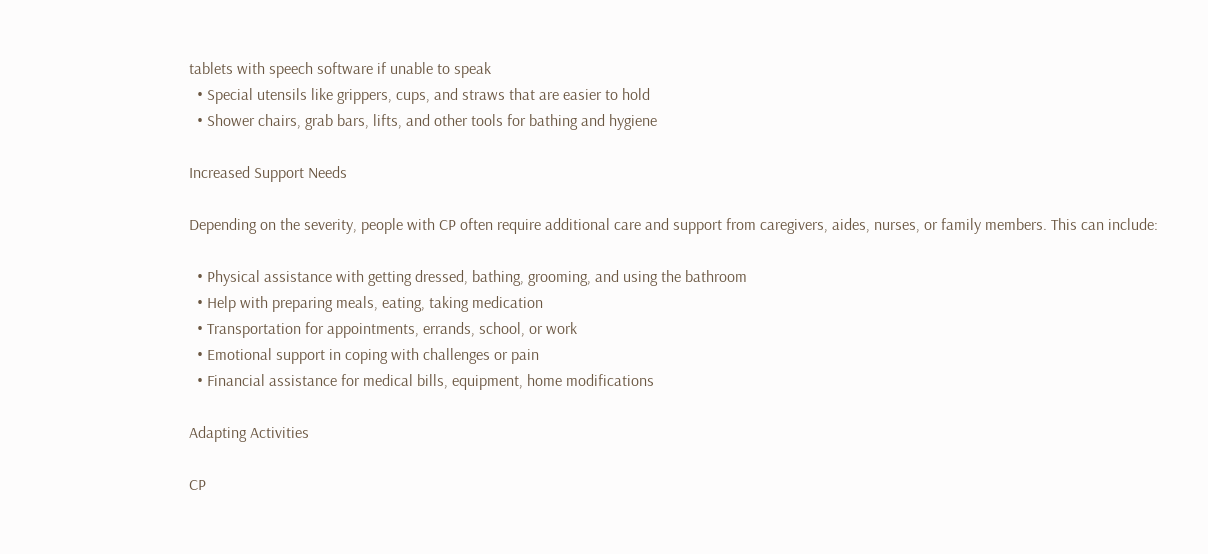tablets with speech software if unable to speak
  • Special utensils like grippers, cups, and straws that are easier to hold
  • Shower chairs, grab bars, lifts, and other tools for bathing and hygiene

Increased Support Needs

Depending on the severity, people with CP often require additional care and support from caregivers, aides, nurses, or family members. This can include:

  • Physical assistance with getting dressed, bathing, grooming, and using the bathroom
  • Help with preparing meals, eating, taking medication
  • Transportation for appointments, errands, school, or work
  • Emotional support in coping with challenges or pain
  • Financial assistance for medical bills, equipment, home modifications

Adapting Activities

CP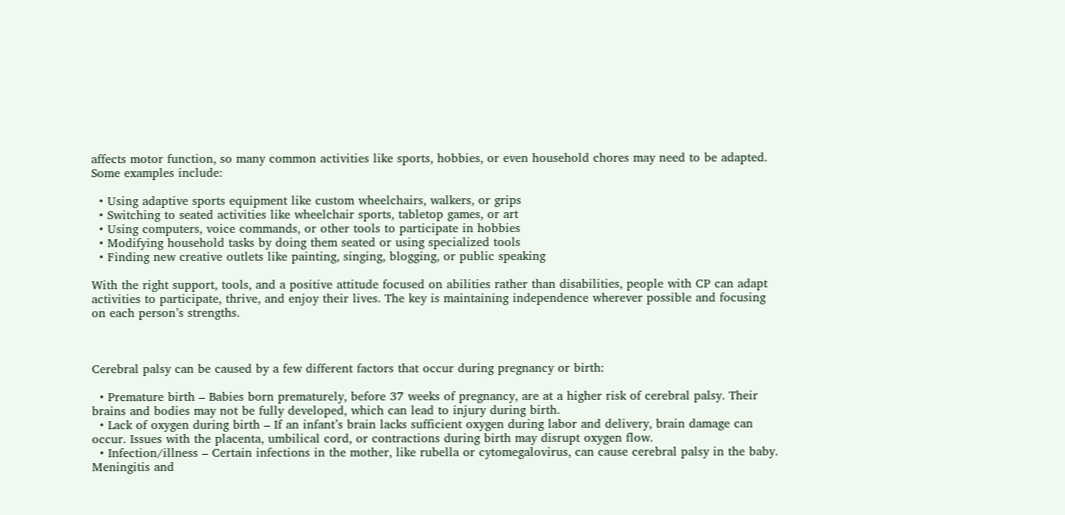affects motor function, so many common activities like sports, hobbies, or even household chores may need to be adapted. Some examples include:

  • Using adaptive sports equipment like custom wheelchairs, walkers, or grips
  • Switching to seated activities like wheelchair sports, tabletop games, or art
  • Using computers, voice commands, or other tools to participate in hobbies
  • Modifying household tasks by doing them seated or using specialized tools
  • Finding new creative outlets like painting, singing, blogging, or public speaking

With the right support, tools, and a positive attitude focused on abilities rather than disabilities, people with CP can adapt activities to participate, thrive, and enjoy their lives. The key is maintaining independence wherever possible and focusing on each person’s strengths.



Cerebral palsy can be caused by a few different factors that occur during pregnancy or birth:

  • Premature birth – Babies born prematurely, before 37 weeks of pregnancy, are at a higher risk of cerebral palsy. Their brains and bodies may not be fully developed, which can lead to injury during birth.
  • Lack of oxygen during birth – If an infant’s brain lacks sufficient oxygen during labor and delivery, brain damage can occur. Issues with the placenta, umbilical cord, or contractions during birth may disrupt oxygen flow.
  • Infection/illness – Certain infections in the mother, like rubella or cytomegalovirus, can cause cerebral palsy in the baby. Meningitis and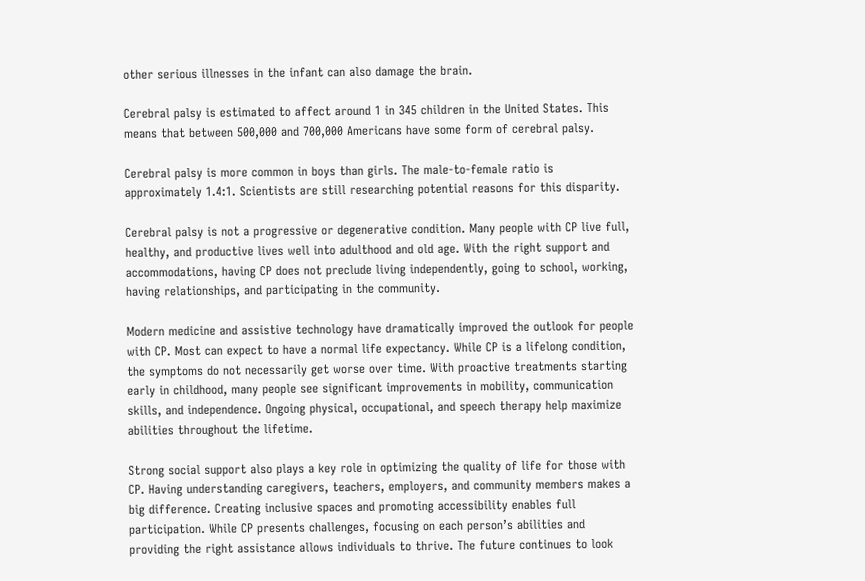other serious illnesses in the infant can also damage the brain.

Cerebral palsy is estimated to affect around 1 in 345 children in the United States. This means that between 500,000 and 700,000 Americans have some form of cerebral palsy.

Cerebral palsy is more common in boys than girls. The male-to-female ratio is approximately 1.4:1. Scientists are still researching potential reasons for this disparity.

Cerebral palsy is not a progressive or degenerative condition. Many people with CP live full, healthy, and productive lives well into adulthood and old age. With the right support and accommodations, having CP does not preclude living independently, going to school, working, having relationships, and participating in the community.

Modern medicine and assistive technology have dramatically improved the outlook for people with CP. Most can expect to have a normal life expectancy. While CP is a lifelong condition, the symptoms do not necessarily get worse over time. With proactive treatments starting early in childhood, many people see significant improvements in mobility, communication skills, and independence. Ongoing physical, occupational, and speech therapy help maximize abilities throughout the lifetime.

Strong social support also plays a key role in optimizing the quality of life for those with CP. Having understanding caregivers, teachers, employers, and community members makes a big difference. Creating inclusive spaces and promoting accessibility enables full participation. While CP presents challenges, focusing on each person’s abilities and providing the right assistance allows individuals to thrive. The future continues to look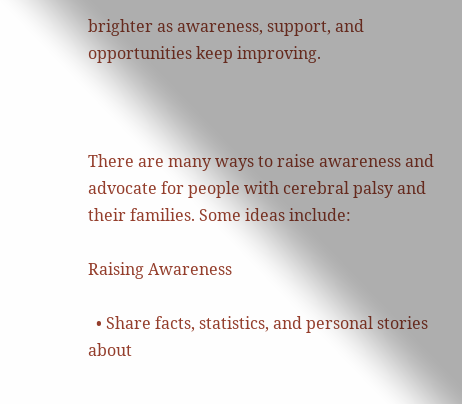brighter as awareness, support, and opportunities keep improving.



There are many ways to raise awareness and advocate for people with cerebral palsy and their families. Some ideas include:

Raising Awareness

  • Share facts, statistics, and personal stories about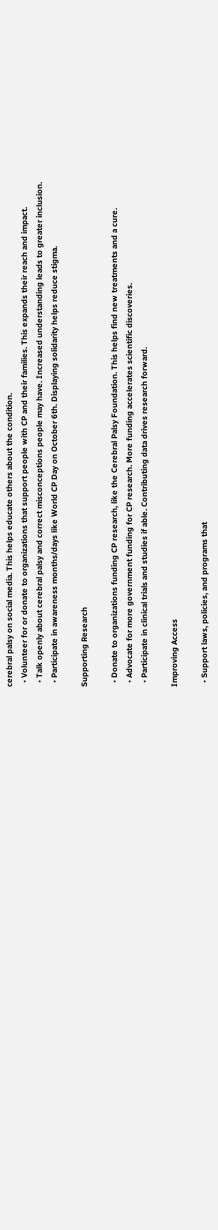cerebral palsy on social media. This helps educate others about the condition.
  • Volunteer for or donate to organizations that support people with CP and their families. This expands their reach and impact.
  • Talk openly about cerebral palsy and correct misconceptions people may have. Increased understanding leads to greater inclusion.
  • Participate in awareness months/days like World CP Day on October 6th. Displaying solidarity helps reduce stigma.

Supporting Research

  • Donate to organizations funding CP research, like the Cerebral Palsy Foundation. This helps find new treatments and a cure.
  • Advocate for more government funding for CP research. More funding accelerates scientific discoveries.
  • Participate in clinical trials and studies if able. Contributing data drives research forward.

Improving Access

  • Support laws, policies, and programs that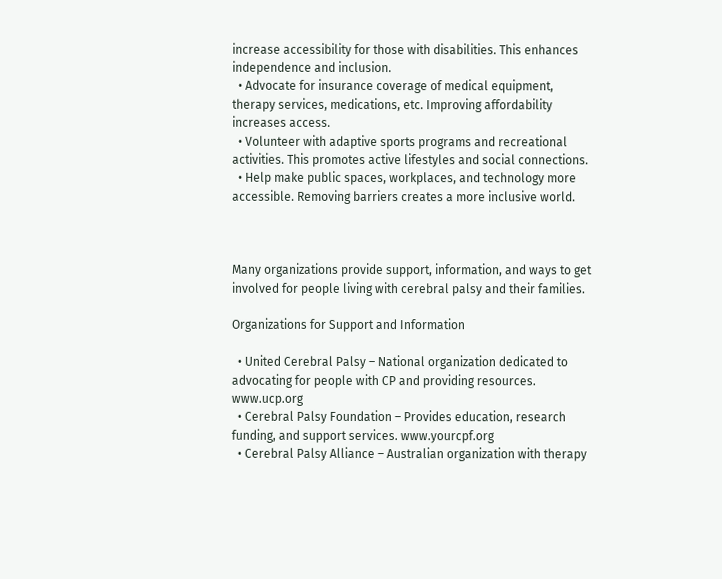increase accessibility for those with disabilities. This enhances independence and inclusion.
  • Advocate for insurance coverage of medical equipment, therapy services, medications, etc. Improving affordability increases access.
  • Volunteer with adaptive sports programs and recreational activities. This promotes active lifestyles and social connections.
  • Help make public spaces, workplaces, and technology more accessible. Removing barriers creates a more inclusive world.



Many organizations provide support, information, and ways to get involved for people living with cerebral palsy and their families.

Organizations for Support and Information

  • United Cerebral Palsy – National organization dedicated to advocating for people with CP and providing resources. www.ucp.org
  • Cerebral Palsy Foundation – Provides education, research funding, and support services. www.yourcpf.org
  • Cerebral Palsy Alliance – Australian organization with therapy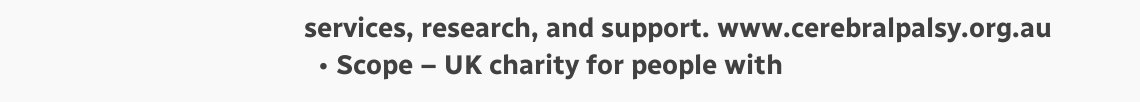services, research, and support. www.cerebralpalsy.org.au
  • Scope – UK charity for people with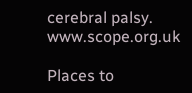cerebral palsy. www.scope.org.uk

Places to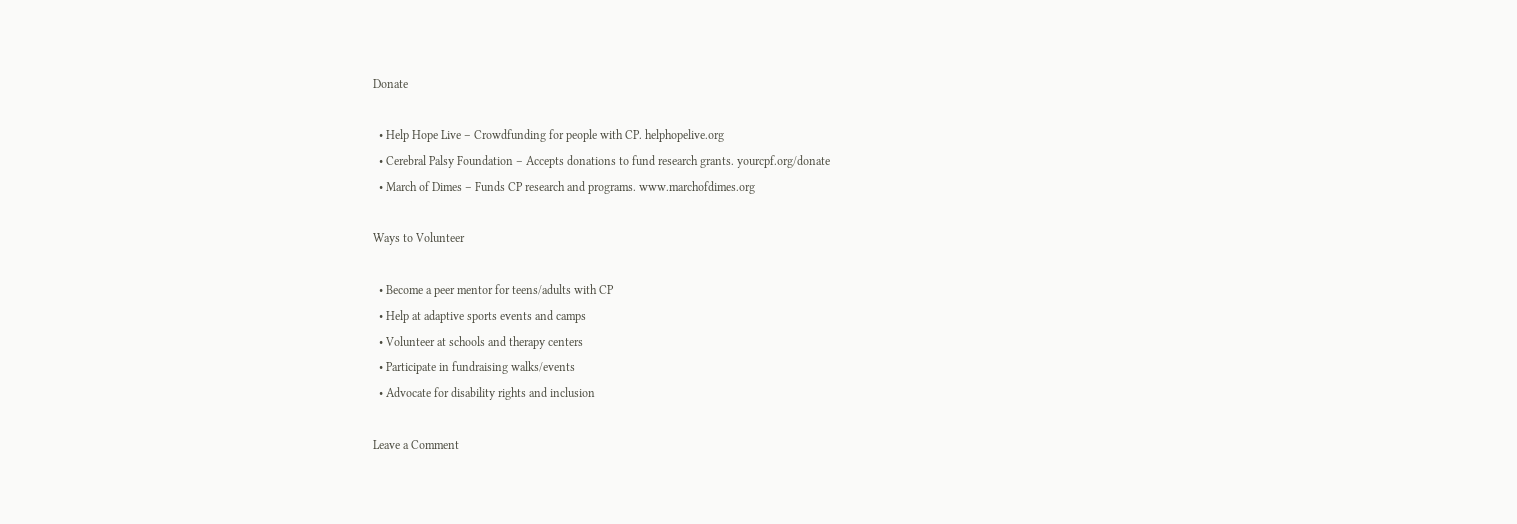Donate

  • Help Hope Live – Crowdfunding for people with CP. helphopelive.org
  • Cerebral Palsy Foundation – Accepts donations to fund research grants. yourcpf.org/donate
  • March of Dimes – Funds CP research and programs. www.marchofdimes.org

Ways to Volunteer

  • Become a peer mentor for teens/adults with CP
  • Help at adaptive sports events and camps
  • Volunteer at schools and therapy centers
  • Participate in fundraising walks/events
  • Advocate for disability rights and inclusion

Leave a Comment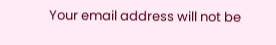Your email address will not be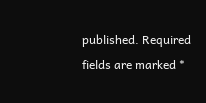published. Required fields are marked *